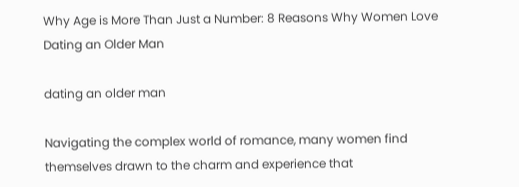Why Age is More Than Just a Number: 8 Reasons Why Women Love Dating an Older Man

dating an older man

Navigating the complex world of romance, many women find themselves drawn to the charm and experience that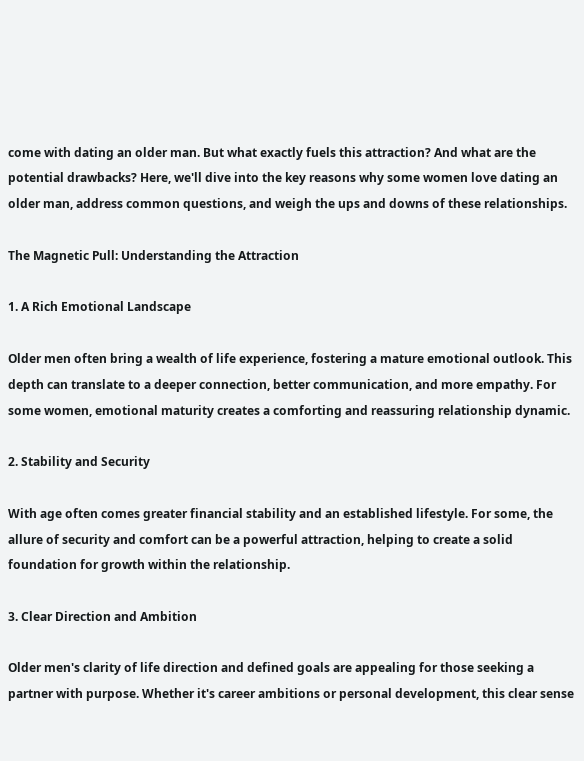come with dating an older man. But what exactly fuels this attraction? And what are the potential drawbacks? Here, we'll dive into the key reasons why some women love dating an older man, address common questions, and weigh the ups and downs of these relationships.

The Magnetic Pull: Understanding the Attraction

1. A Rich Emotional Landscape

Older men often bring a wealth of life experience, fostering a mature emotional outlook. This depth can translate to a deeper connection, better communication, and more empathy. For some women, emotional maturity creates a comforting and reassuring relationship dynamic.

2. Stability and Security

With age often comes greater financial stability and an established lifestyle. For some, the allure of security and comfort can be a powerful attraction, helping to create a solid foundation for growth within the relationship.

3. Clear Direction and Ambition

Older men's clarity of life direction and defined goals are appealing for those seeking a partner with purpose. Whether it's career ambitions or personal development, this clear sense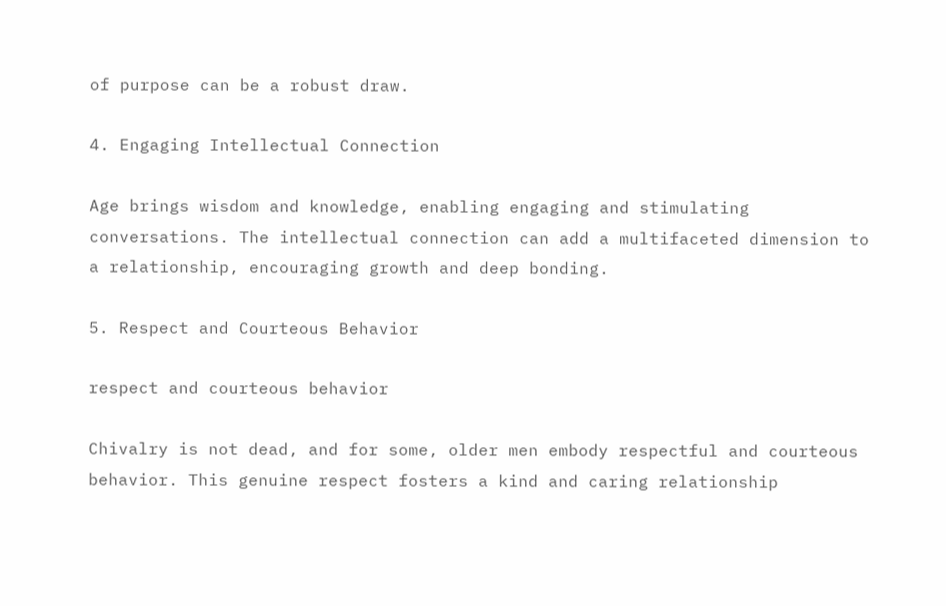of purpose can be a robust draw.

4. Engaging Intellectual Connection

Age brings wisdom and knowledge, enabling engaging and stimulating conversations. The intellectual connection can add a multifaceted dimension to a relationship, encouraging growth and deep bonding.

5. Respect and Courteous Behavior

respect and courteous behavior

Chivalry is not dead, and for some, older men embody respectful and courteous behavior. This genuine respect fosters a kind and caring relationship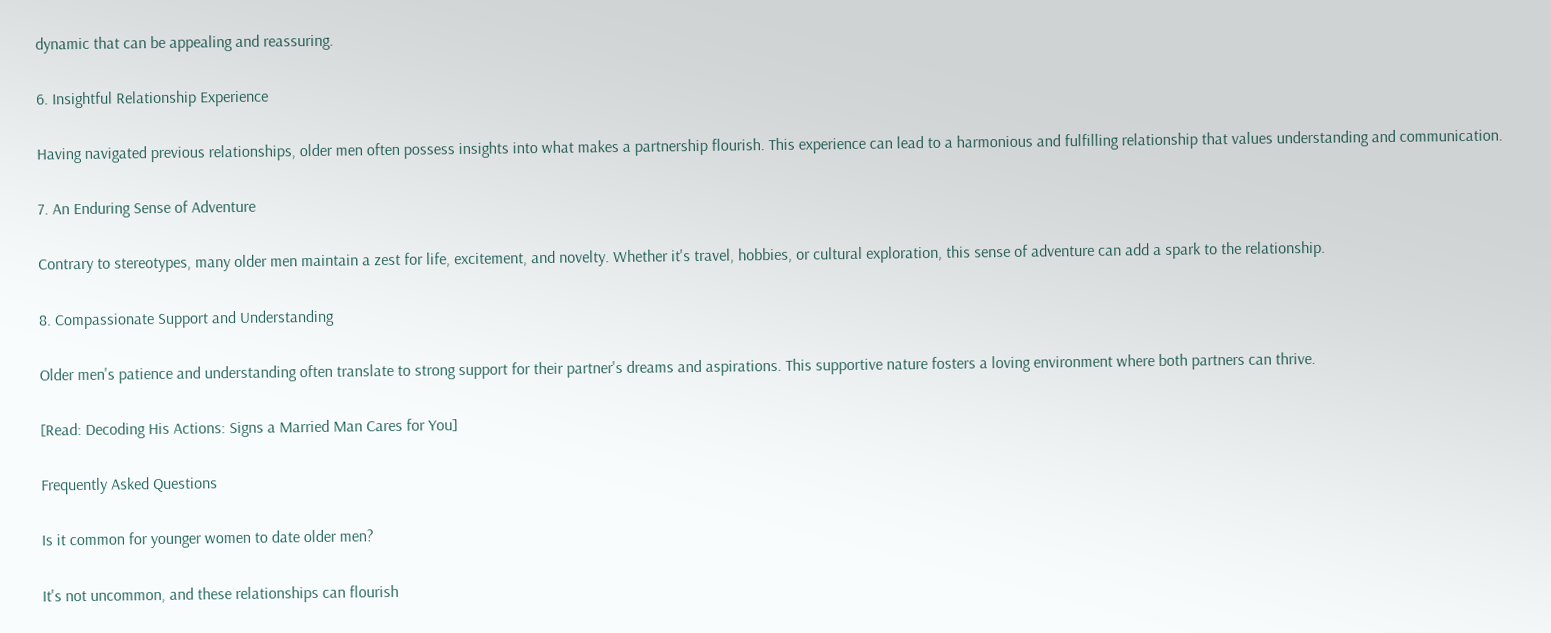dynamic that can be appealing and reassuring.

6. Insightful Relationship Experience

Having navigated previous relationships, older men often possess insights into what makes a partnership flourish. This experience can lead to a harmonious and fulfilling relationship that values understanding and communication.

7. An Enduring Sense of Adventure

Contrary to stereotypes, many older men maintain a zest for life, excitement, and novelty. Whether it's travel, hobbies, or cultural exploration, this sense of adventure can add a spark to the relationship.

8. Compassionate Support and Understanding

Older men's patience and understanding often translate to strong support for their partner's dreams and aspirations. This supportive nature fosters a loving environment where both partners can thrive.

[Read: Decoding His Actions: Signs a Married Man Cares for You]

Frequently Asked Questions

Is it common for younger women to date older men?

It's not uncommon, and these relationships can flourish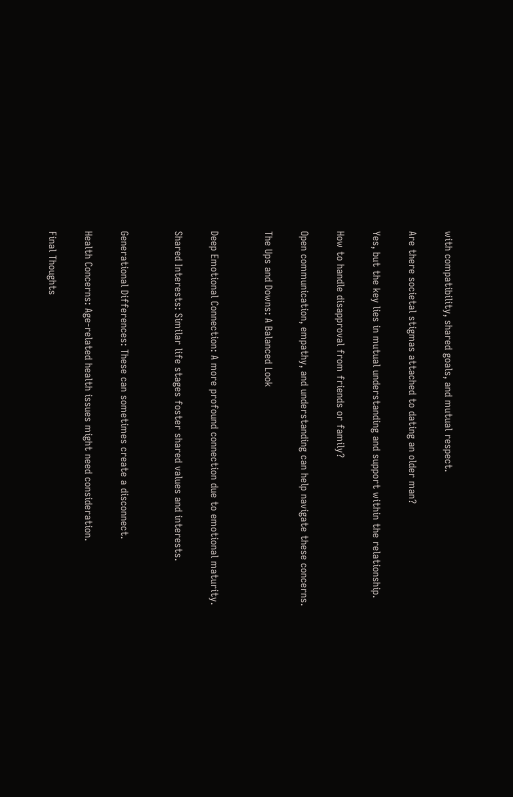with compatibility, shared goals, and mutual respect.

Are there societal stigmas attached to dating an older man?

Yes, but the key lies in mutual understanding and support within the relationship.

How to handle disapproval from friends or family?

Open communication, empathy, and understanding can help navigate these concerns.

The Ups and Downs: A Balanced Look


Deep Emotional Connection: A more profound connection due to emotional maturity.

Shared Interests: Similar life stages foster shared values and interests.


Generational Differences: These can sometimes create a disconnect.

Health Concerns: Age-related health issues might need consideration.

Final Thoughts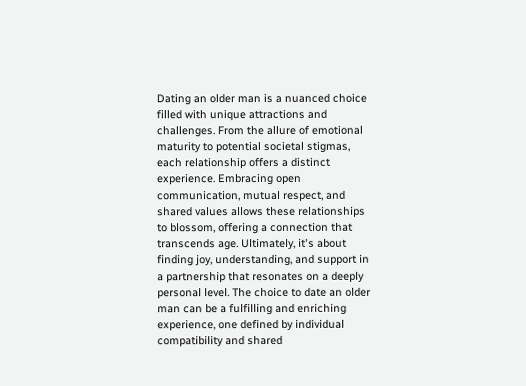Dating an older man is a nuanced choice filled with unique attractions and challenges. From the allure of emotional maturity to potential societal stigmas, each relationship offers a distinct experience. Embracing open communication, mutual respect, and shared values allows these relationships to blossom, offering a connection that transcends age. Ultimately, it's about finding joy, understanding, and support in a partnership that resonates on a deeply personal level. The choice to date an older man can be a fulfilling and enriching experience, one defined by individual compatibility and shared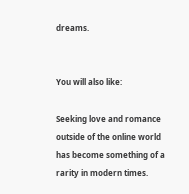dreams.


You will also like:

Seeking love and romance outside of the online world has become something of a rarity in modern times.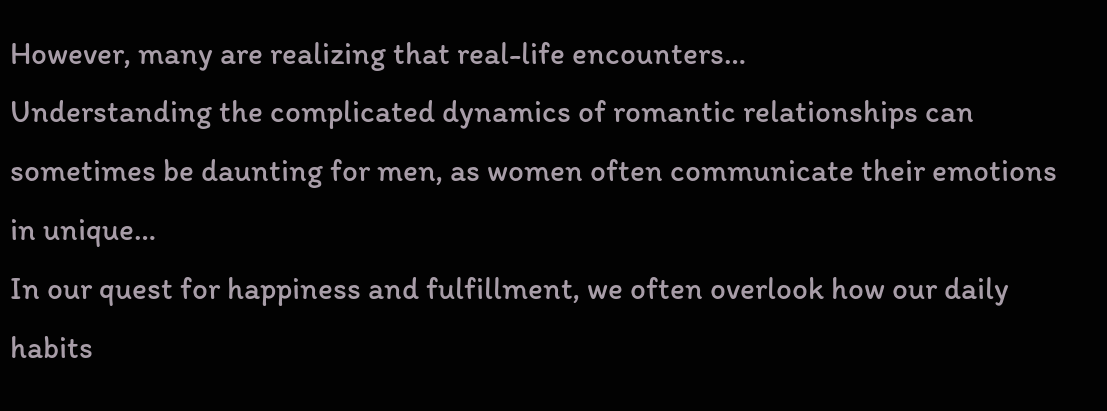However, many are realizing that real-life encounters…
Understanding the complicated dynamics of romantic relationships can sometimes be daunting for men, as women often communicate their emotions in unique…
In our quest for happiness and fulfillment, we often overlook how our daily habits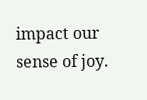impact our sense of joy.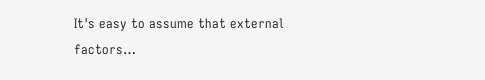It's easy to assume that external factors…